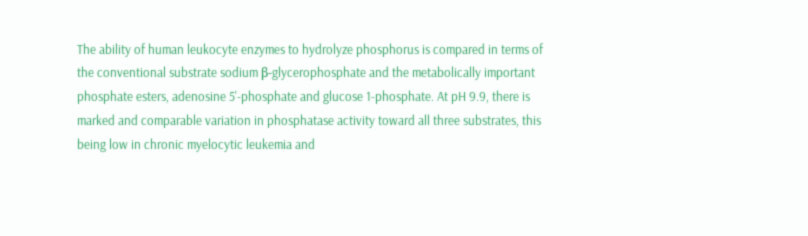The ability of human leukocyte enzymes to hydrolyze phosphorus is compared in terms of the conventional substrate sodium β-glycerophosphate and the metabolically important phosphate esters, adenosine 5'-phosphate and glucose 1-phosphate. At pH 9.9, there is marked and comparable variation in phosphatase activity toward all three substrates, this being low in chronic myelocytic leukemia and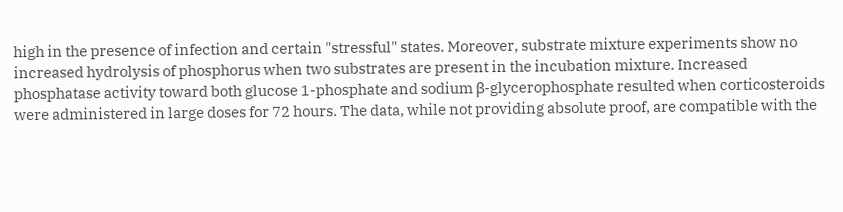high in the presence of infection and certain "stressful" states. Moreover, substrate mixture experiments show no increased hydrolysis of phosphorus when two substrates are present in the incubation mixture. Increased phosphatase activity toward both glucose 1-phosphate and sodium β-glycerophosphate resulted when corticosteroids were administered in large doses for 72 hours. The data, while not providing absolute proof, are compatible with the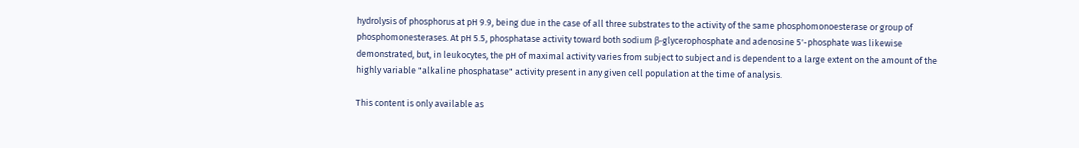hydrolysis of phosphorus at pH 9.9, being due in the case of all three substrates to the activity of the same phosphomonoesterase or group of phosphomonesterases. At pH 5.5, phosphatase activity toward both sodium β-glycerophosphate and adenosine 5'-phosphate was likewise demonstrated, but, in leukocytes, the pH of maximal activity varies from subject to subject and is dependent to a large extent on the amount of the highly variable "alkaline phosphatase" activity present in any given cell population at the time of analysis.

This content is only available as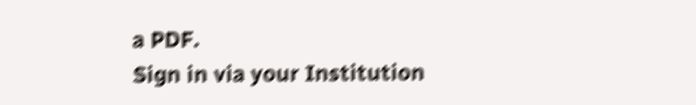a PDF.
Sign in via your Institution